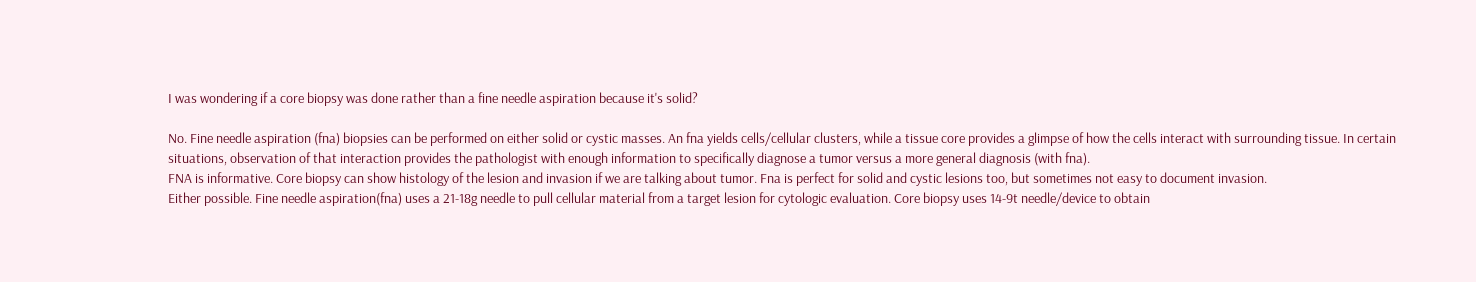I was wondering if a core biopsy was done rather than a fine needle aspiration because it's solid?

No. Fine needle aspiration (fna) biopsies can be performed on either solid or cystic masses. An fna yields cells/cellular clusters, while a tissue core provides a glimpse of how the cells interact with surrounding tissue. In certain situations, observation of that interaction provides the pathologist with enough information to specifically diagnose a tumor versus a more general diagnosis (with fna).
FNA is informative. Core biopsy can show histology of the lesion and invasion if we are talking about tumor. Fna is perfect for solid and cystic lesions too, but sometimes not easy to document invasion.
Either possible. Fine needle aspiration(fna) uses a 21-18g needle to pull cellular material from a target lesion for cytologic evaluation. Core biopsy uses 14-9t needle/device to obtain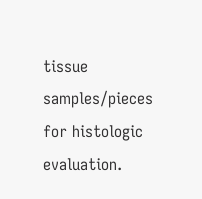tissue samples/pieces for histologic evaluation.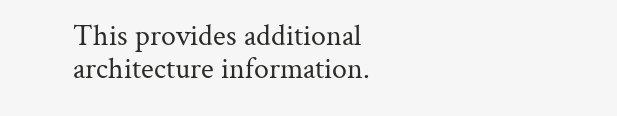This provides additional architecture information.